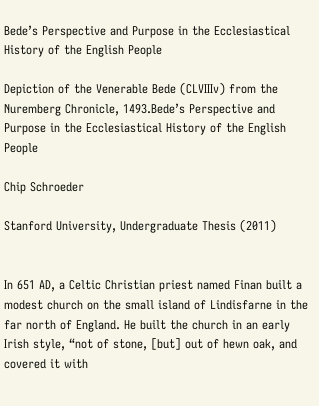Bede’s Perspective and Purpose in the Ecclesiastical History of the English People

Depiction of the Venerable Bede (CLVIIIv) from the Nuremberg Chronicle, 1493.Bede’s Perspective and Purpose in the Ecclesiastical History of the English People

Chip Schroeder

Stanford University, Undergraduate Thesis (2011)


In 651 AD, a Celtic Christian priest named Finan built a modest church on the small island of Lindisfarne in the far north of England. He built the church in an early Irish style, “not of stone, [but] out of hewn oak, and covered it with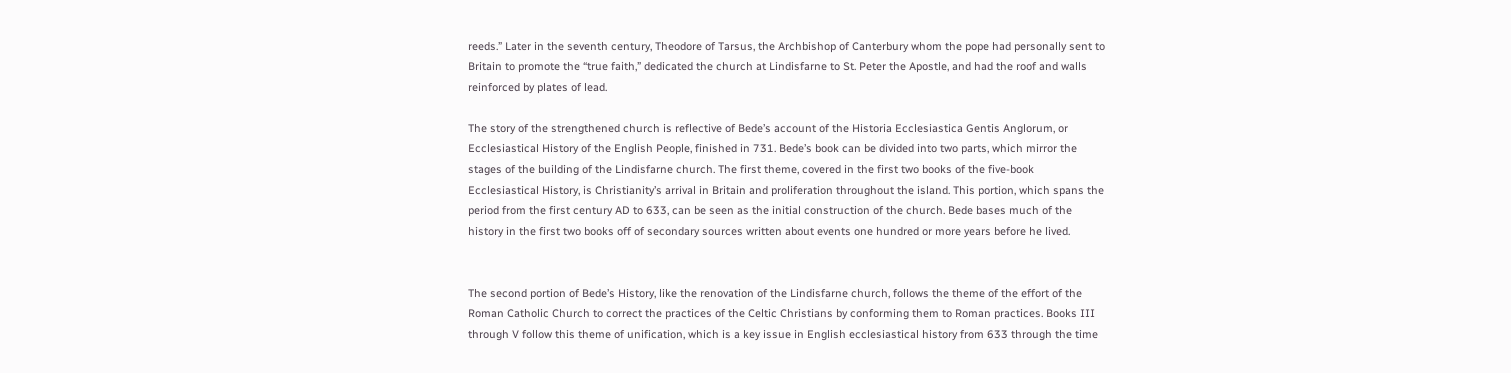reeds.” Later in the seventh century, Theodore of Tarsus, the Archbishop of Canterbury whom the pope had personally sent to Britain to promote the “true faith,” dedicated the church at Lindisfarne to St. Peter the Apostle, and had the roof and walls reinforced by plates of lead.

The story of the strengthened church is reflective of Bede’s account of the Historia Ecclesiastica Gentis Anglorum, or Ecclesiastical History of the English People, finished in 731. Bede’s book can be divided into two parts, which mirror the stages of the building of the Lindisfarne church. The first theme, covered in the first two books of the five-book Ecclesiastical History, is Christianity’s arrival in Britain and proliferation throughout the island. This portion, which spans the period from the first century AD to 633, can be seen as the initial construction of the church. Bede bases much of the history in the first two books off of secondary sources written about events one hundred or more years before he lived.


The second portion of Bede’s History, like the renovation of the Lindisfarne church, follows the theme of the effort of the Roman Catholic Church to correct the practices of the Celtic Christians by conforming them to Roman practices. Books III through V follow this theme of unification, which is a key issue in English ecclesiastical history from 633 through the time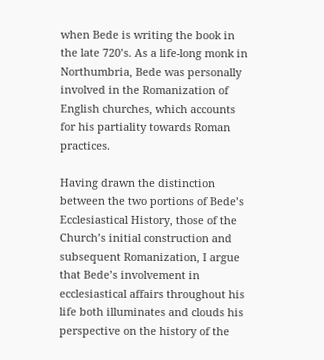when Bede is writing the book in the late 720’s. As a life-long monk in Northumbria, Bede was personally involved in the Romanization of English churches, which accounts for his partiality towards Roman practices.

Having drawn the distinction between the two portions of Bede’s Ecclesiastical History, those of the Church’s initial construction and subsequent Romanization, I argue that Bede’s involvement in ecclesiastical affairs throughout his life both illuminates and clouds his perspective on the history of the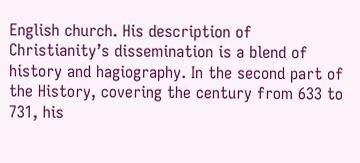English church. His description of Christianity’s dissemination is a blend of history and hagiography. In the second part of the History, covering the century from 633 to 731, his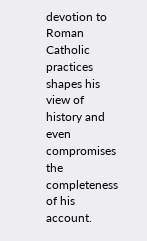devotion to Roman Catholic practices shapes his view of history and even compromises the completeness of his account.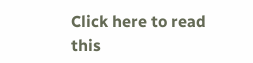Click here to read this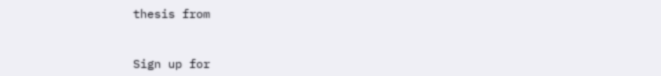thesis from


Sign up for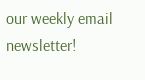our weekly email newsletter!